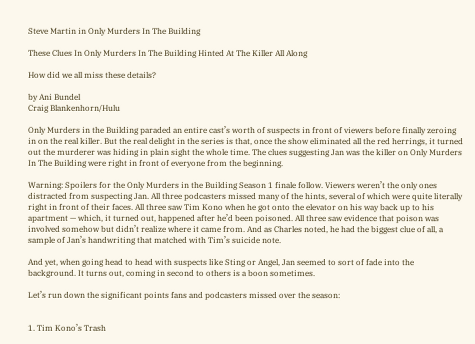Steve Martin in Only Murders In The Building

These Clues In Only Murders In The Building Hinted At The Killer All Along

How did we all miss these details?

by Ani Bundel
Craig Blankenhorn/Hulu

Only Murders in the Building paraded an entire cast’s worth of suspects in front of viewers before finally zeroing in on the real killer. But the real delight in the series is that, once the show eliminated all the red herrings, it turned out the murderer was hiding in plain sight the whole time. The clues suggesting Jan was the killer on Only Murders In The Building were right in front of everyone from the beginning.

Warning: Spoilers for the Only Murders in the Building Season 1 finale follow. Viewers weren’t the only ones distracted from suspecting Jan. All three podcasters missed many of the hints, several of which were quite literally right in front of their faces. All three saw Tim Kono when he got onto the elevator on his way back up to his apartment — which, it turned out, happened after he’d been poisoned. All three saw evidence that poison was involved somehow but didn’t realize where it came from. And as Charles noted, he had the biggest clue of all, a sample of Jan’s handwriting that matched with Tim’s suicide note.

And yet, when going head to head with suspects like Sting or Angel, Jan seemed to sort of fade into the background. It turns out, coming in second to others is a boon sometimes.

Let’s run down the significant points fans and podcasters missed over the season:


1. Tim Kono’s Trash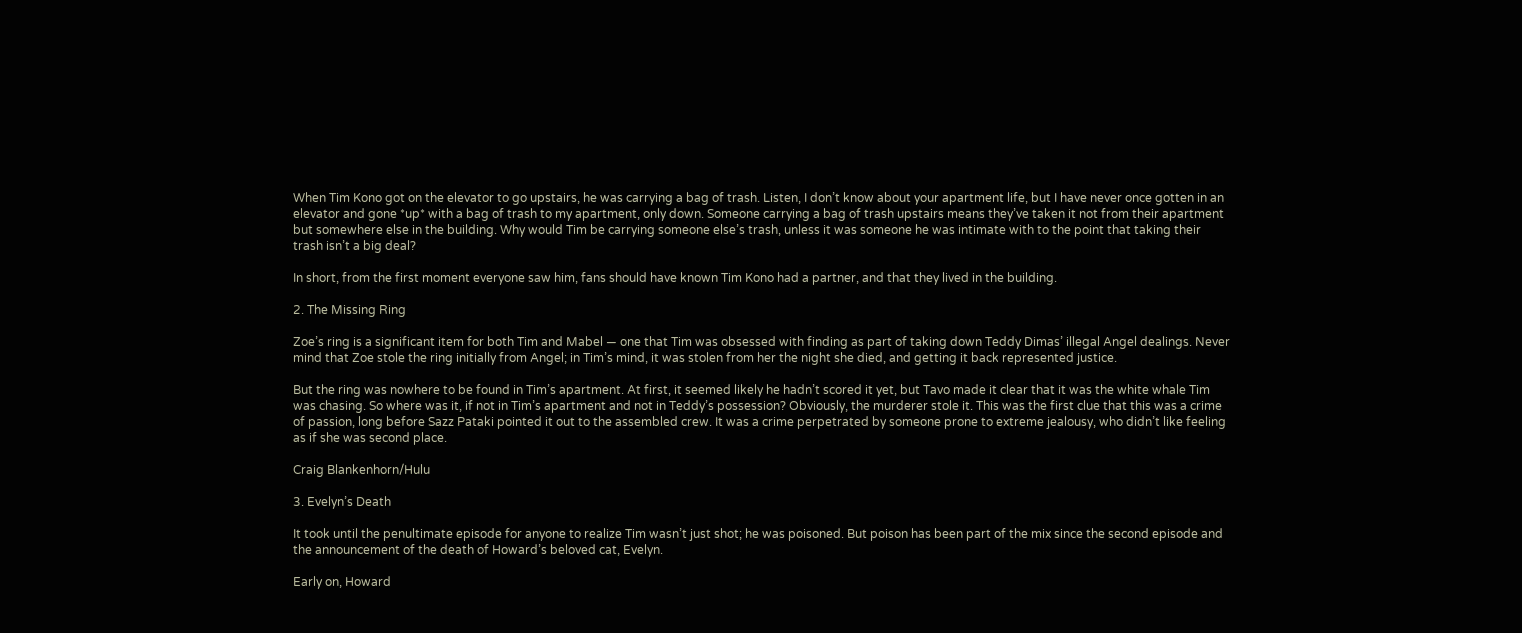When Tim Kono got on the elevator to go upstairs, he was carrying a bag of trash. Listen, I don’t know about your apartment life, but I have never once gotten in an elevator and gone *up* with a bag of trash to my apartment, only down. Someone carrying a bag of trash upstairs means they’ve taken it not from their apartment but somewhere else in the building. Why would Tim be carrying someone else’s trash, unless it was someone he was intimate with to the point that taking their trash isn’t a big deal?

In short, from the first moment everyone saw him, fans should have known Tim Kono had a partner, and that they lived in the building.

2. The Missing Ring

Zoe’s ring is a significant item for both Tim and Mabel — one that Tim was obsessed with finding as part of taking down Teddy Dimas’ illegal Angel dealings. Never mind that Zoe stole the ring initially from Angel; in Tim’s mind, it was stolen from her the night she died, and getting it back represented justice.

But the ring was nowhere to be found in Tim’s apartment. At first, it seemed likely he hadn’t scored it yet, but Tavo made it clear that it was the white whale Tim was chasing. So where was it, if not in Tim’s apartment and not in Teddy’s possession? Obviously, the murderer stole it. This was the first clue that this was a crime of passion, long before Sazz Pataki pointed it out to the assembled crew. It was a crime perpetrated by someone prone to extreme jealousy, who didn’t like feeling as if she was second place.

Craig Blankenhorn/Hulu

3. Evelyn’s Death

It took until the penultimate episode for anyone to realize Tim wasn’t just shot; he was poisoned. But poison has been part of the mix since the second episode and the announcement of the death of Howard’s beloved cat, Evelyn.

Early on, Howard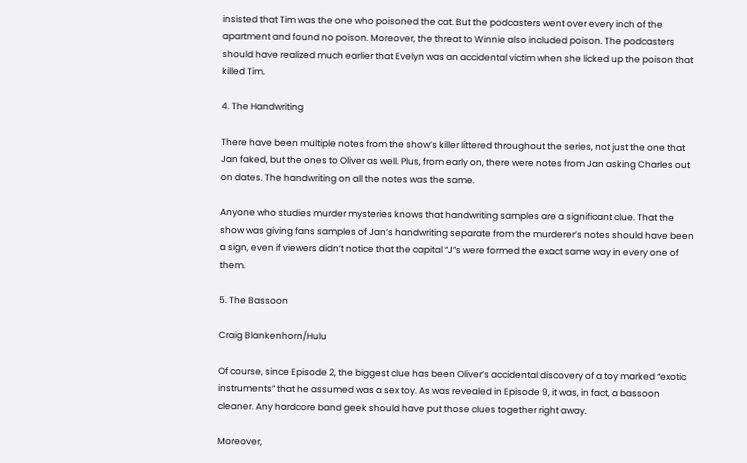insisted that Tim was the one who poisoned the cat. But the podcasters went over every inch of the apartment and found no poison. Moreover, the threat to Winnie also included poison. The podcasters should have realized much earlier that Evelyn was an accidental victim when she licked up the poison that killed Tim.

4. The Handwriting

There have been multiple notes from the show’s killer littered throughout the series, not just the one that Jan faked, but the ones to Oliver as well. Plus, from early on, there were notes from Jan asking Charles out on dates. The handwriting on all the notes was the same.

Anyone who studies murder mysteries knows that handwriting samples are a significant clue. That the show was giving fans samples of Jan’s handwriting separate from the murderer’s notes should have been a sign, even if viewers didn’t notice that the capital “J”s were formed the exact same way in every one of them.

5. The Bassoon

Craig Blankenhorn/Hulu

Of course, since Episode 2, the biggest clue has been Oliver’s accidental discovery of a toy marked “exotic instruments” that he assumed was a sex toy. As was revealed in Episode 9, it was, in fact, a bassoon cleaner. Any hardcore band geek should have put those clues together right away.

Moreover,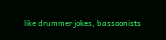like drummer jokes, bassoonists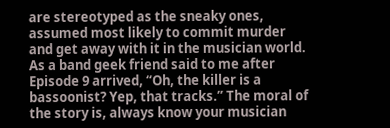are stereotyped as the sneaky ones, assumed most likely to commit murder and get away with it in the musician world. As a band geek friend said to me after Episode 9 arrived, “Oh, the killer is a bassoonist? Yep, that tracks.” The moral of the story is, always know your musician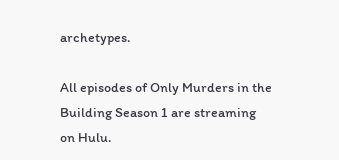archetypes.

All episodes of Only Murders in the Building Season 1 are streaming on Hulu.